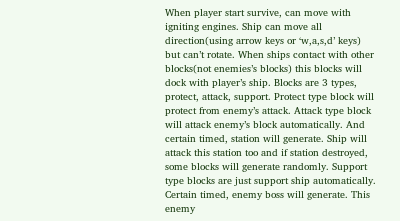When player start survive, can move with igniting engines. Ship can move all direction(using arrow keys or ‘w,a,s,d’ keys) but can’t rotate. When ships contact with other blocks(not enemies’s blocks) this blocks will dock with player’s ship. Blocks are 3 types, protect, attack, support. Protect type block will protect from enemy’s attack. Attack type block will attack enemy’s block automatically. And certain timed, station will generate. Ship will attack this station too and if station destroyed, some blocks will generate randomly. Support type blocks are just support ship automatically.
Certain timed, enemy boss will generate. This enemy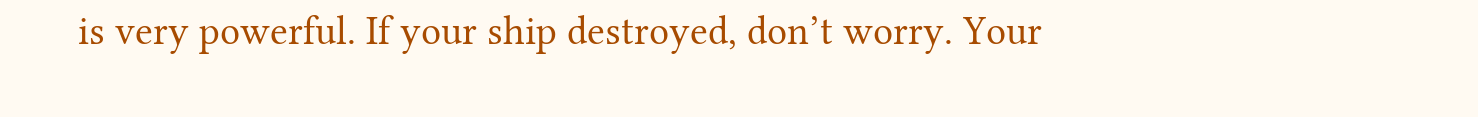is very powerful. If your ship destroyed, don’t worry. Your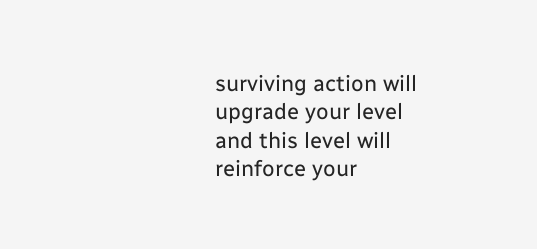surviving action will upgrade your level and this level will reinforce your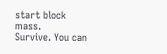start block mass.
Survive. You can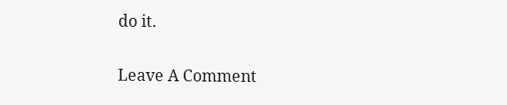do it.

Leave A Comment